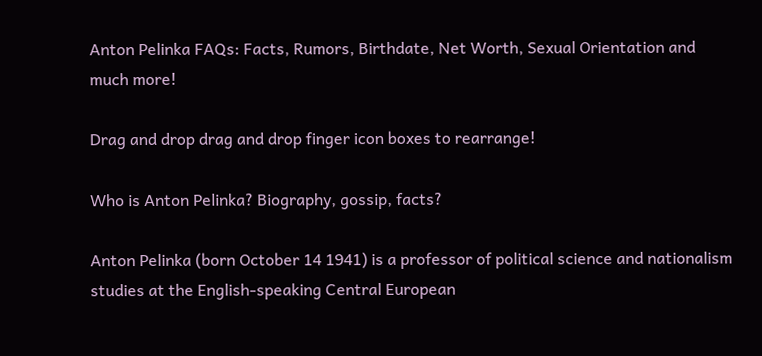Anton Pelinka FAQs: Facts, Rumors, Birthdate, Net Worth, Sexual Orientation and much more!

Drag and drop drag and drop finger icon boxes to rearrange!

Who is Anton Pelinka? Biography, gossip, facts?

Anton Pelinka (born October 14 1941) is a professor of political science and nationalism studies at the English-speaking Central European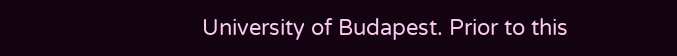University of Budapest. Prior to this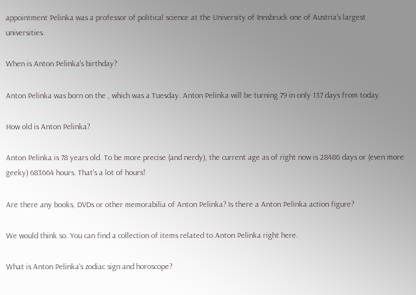appointment Pelinka was a professor of political science at the University of Innsbruck one of Austria's largest universities.

When is Anton Pelinka's birthday?

Anton Pelinka was born on the , which was a Tuesday. Anton Pelinka will be turning 79 in only 137 days from today.

How old is Anton Pelinka?

Anton Pelinka is 78 years old. To be more precise (and nerdy), the current age as of right now is 28486 days or (even more geeky) 683664 hours. That's a lot of hours!

Are there any books, DVDs or other memorabilia of Anton Pelinka? Is there a Anton Pelinka action figure?

We would think so. You can find a collection of items related to Anton Pelinka right here.

What is Anton Pelinka's zodiac sign and horoscope?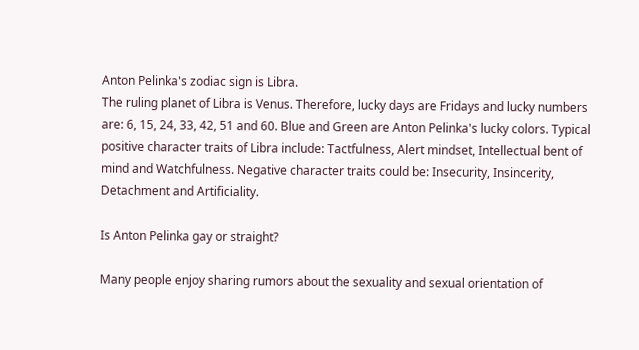Anton Pelinka's zodiac sign is Libra.
The ruling planet of Libra is Venus. Therefore, lucky days are Fridays and lucky numbers are: 6, 15, 24, 33, 42, 51 and 60. Blue and Green are Anton Pelinka's lucky colors. Typical positive character traits of Libra include: Tactfulness, Alert mindset, Intellectual bent of mind and Watchfulness. Negative character traits could be: Insecurity, Insincerity, Detachment and Artificiality.

Is Anton Pelinka gay or straight?

Many people enjoy sharing rumors about the sexuality and sexual orientation of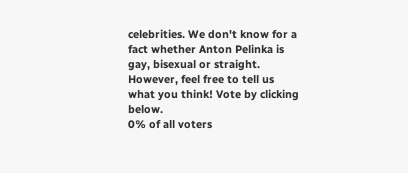celebrities. We don't know for a fact whether Anton Pelinka is gay, bisexual or straight. However, feel free to tell us what you think! Vote by clicking below.
0% of all voters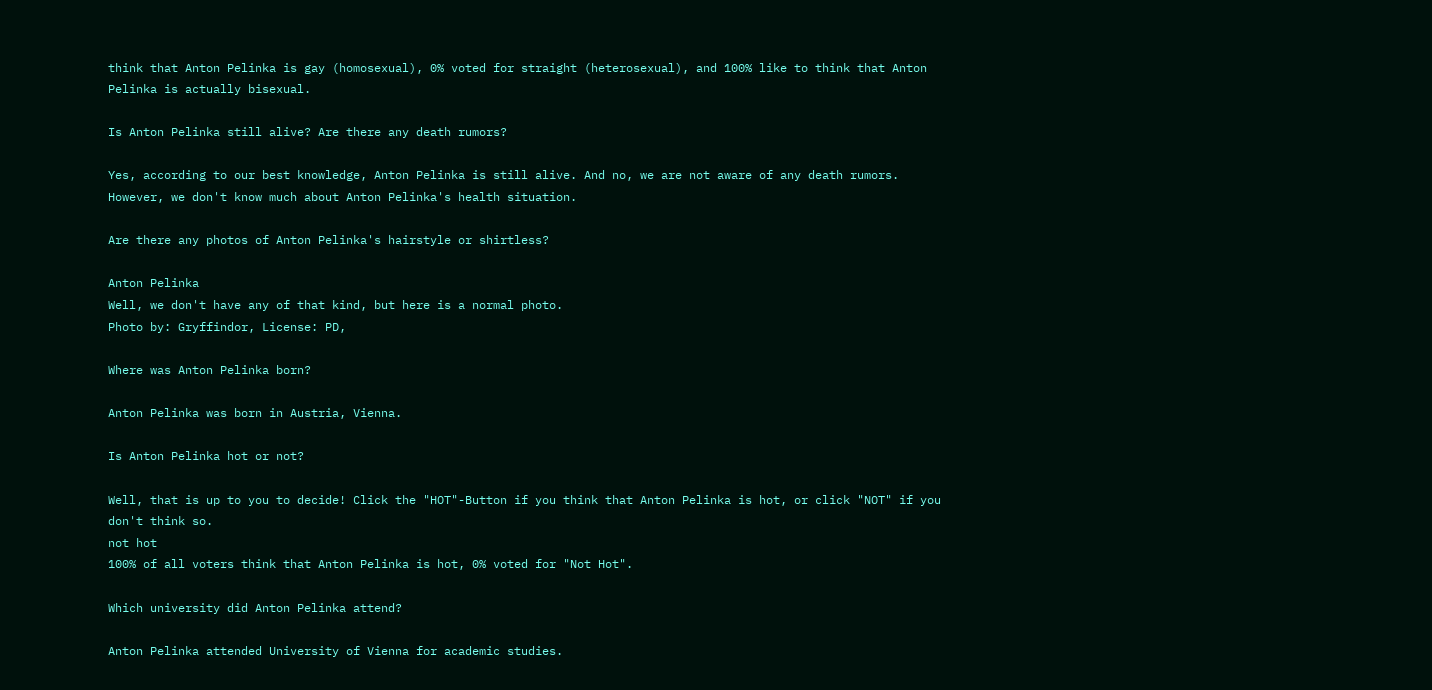think that Anton Pelinka is gay (homosexual), 0% voted for straight (heterosexual), and 100% like to think that Anton Pelinka is actually bisexual.

Is Anton Pelinka still alive? Are there any death rumors?

Yes, according to our best knowledge, Anton Pelinka is still alive. And no, we are not aware of any death rumors. However, we don't know much about Anton Pelinka's health situation.

Are there any photos of Anton Pelinka's hairstyle or shirtless?

Anton Pelinka
Well, we don't have any of that kind, but here is a normal photo.
Photo by: Gryffindor, License: PD,

Where was Anton Pelinka born?

Anton Pelinka was born in Austria, Vienna.

Is Anton Pelinka hot or not?

Well, that is up to you to decide! Click the "HOT"-Button if you think that Anton Pelinka is hot, or click "NOT" if you don't think so.
not hot
100% of all voters think that Anton Pelinka is hot, 0% voted for "Not Hot".

Which university did Anton Pelinka attend?

Anton Pelinka attended University of Vienna for academic studies.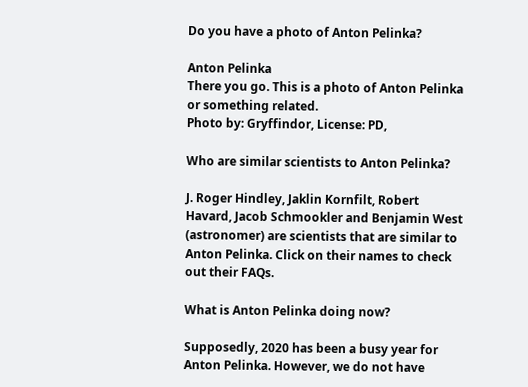Do you have a photo of Anton Pelinka?

Anton Pelinka
There you go. This is a photo of Anton Pelinka or something related.
Photo by: Gryffindor, License: PD,

Who are similar scientists to Anton Pelinka?

J. Roger Hindley, Jaklin Kornfilt, Robert Havard, Jacob Schmookler and Benjamin West (astronomer) are scientists that are similar to Anton Pelinka. Click on their names to check out their FAQs.

What is Anton Pelinka doing now?

Supposedly, 2020 has been a busy year for Anton Pelinka. However, we do not have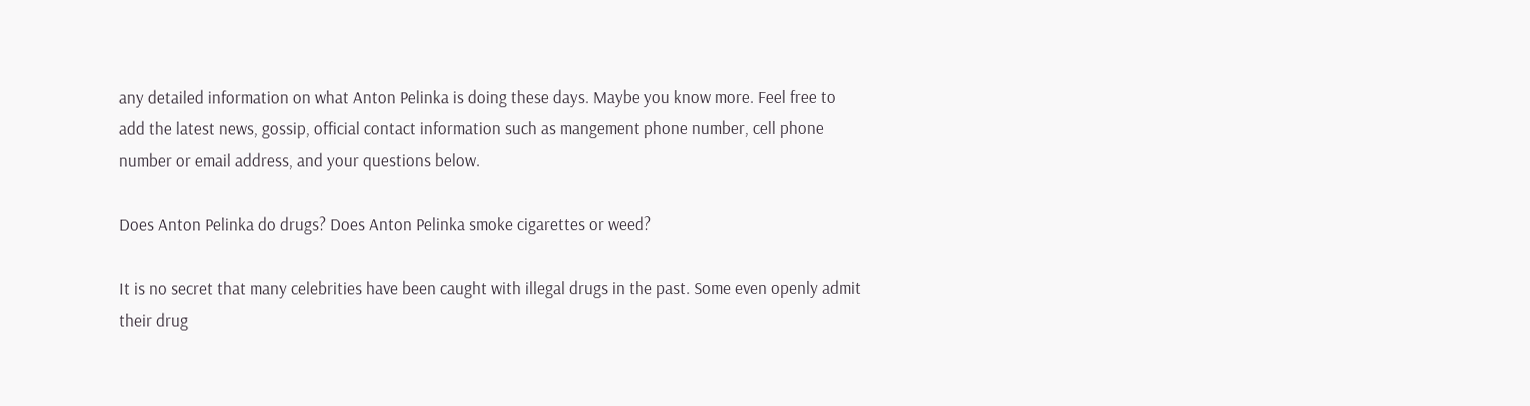any detailed information on what Anton Pelinka is doing these days. Maybe you know more. Feel free to add the latest news, gossip, official contact information such as mangement phone number, cell phone number or email address, and your questions below.

Does Anton Pelinka do drugs? Does Anton Pelinka smoke cigarettes or weed?

It is no secret that many celebrities have been caught with illegal drugs in the past. Some even openly admit their drug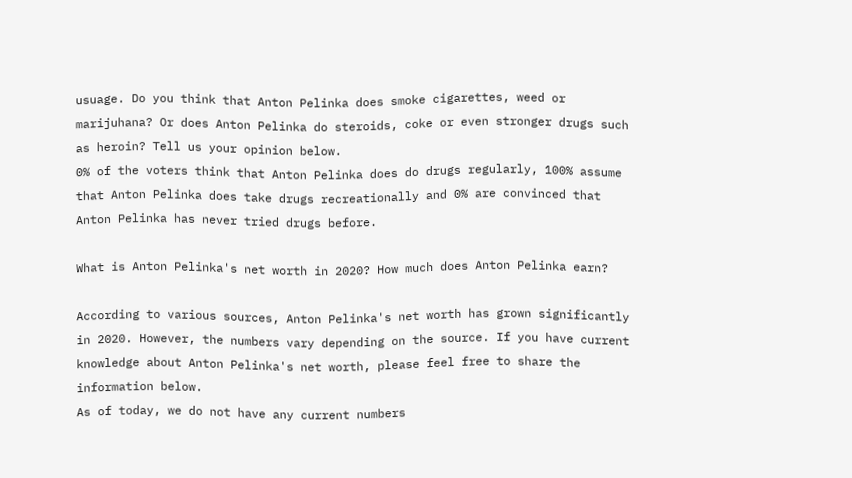usuage. Do you think that Anton Pelinka does smoke cigarettes, weed or marijuhana? Or does Anton Pelinka do steroids, coke or even stronger drugs such as heroin? Tell us your opinion below.
0% of the voters think that Anton Pelinka does do drugs regularly, 100% assume that Anton Pelinka does take drugs recreationally and 0% are convinced that Anton Pelinka has never tried drugs before.

What is Anton Pelinka's net worth in 2020? How much does Anton Pelinka earn?

According to various sources, Anton Pelinka's net worth has grown significantly in 2020. However, the numbers vary depending on the source. If you have current knowledge about Anton Pelinka's net worth, please feel free to share the information below.
As of today, we do not have any current numbers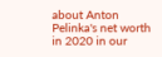about Anton Pelinka's net worth in 2020 in our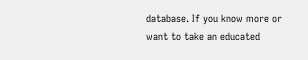database. If you know more or want to take an educated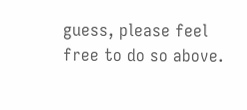guess, please feel free to do so above.